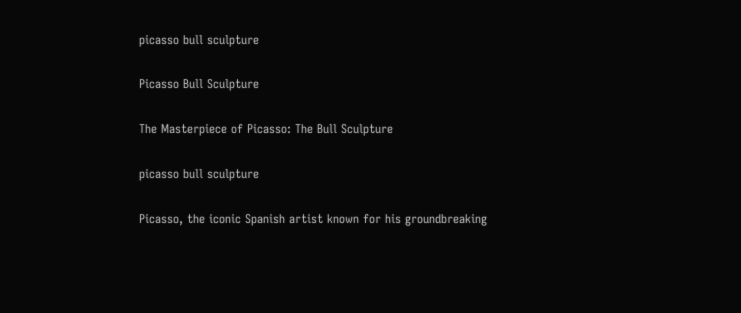picasso bull sculpture

Picasso Bull Sculpture

The Masterpiece of Picasso: The Bull Sculpture

picasso bull sculpture

Picasso, the iconic Spanish artist known for his groundbreaking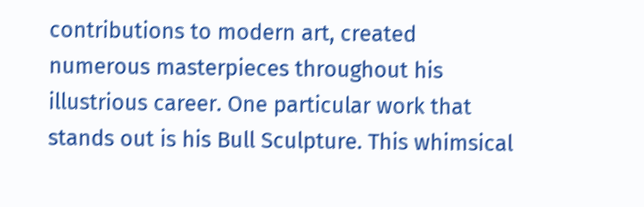contributions to modern art, created numerous masterpieces throughout his illustrious career. One particular work that stands out is his Bull Sculpture. This whimsical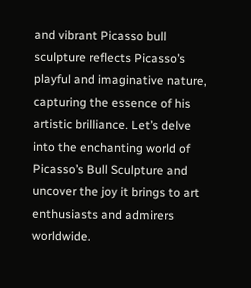and vibrant Picasso bull sculpture reflects Picasso’s playful and imaginative nature, capturing the essence of his artistic brilliance. Let’s delve into the enchanting world of Picasso’s Bull Sculpture and uncover the joy it brings to art enthusiasts and admirers worldwide.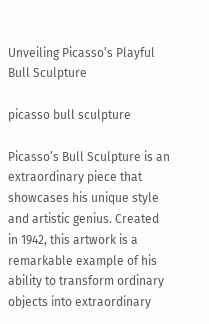Unveiling Picasso’s Playful Bull Sculpture

picasso bull sculpture

Picasso’s Bull Sculpture is an extraordinary piece that showcases his unique style and artistic genius. Created in 1942, this artwork is a remarkable example of his ability to transform ordinary objects into extraordinary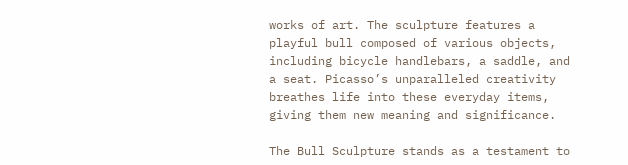works of art. The sculpture features a playful bull composed of various objects, including bicycle handlebars, a saddle, and a seat. Picasso’s unparalleled creativity breathes life into these everyday items, giving them new meaning and significance.

The Bull Sculpture stands as a testament to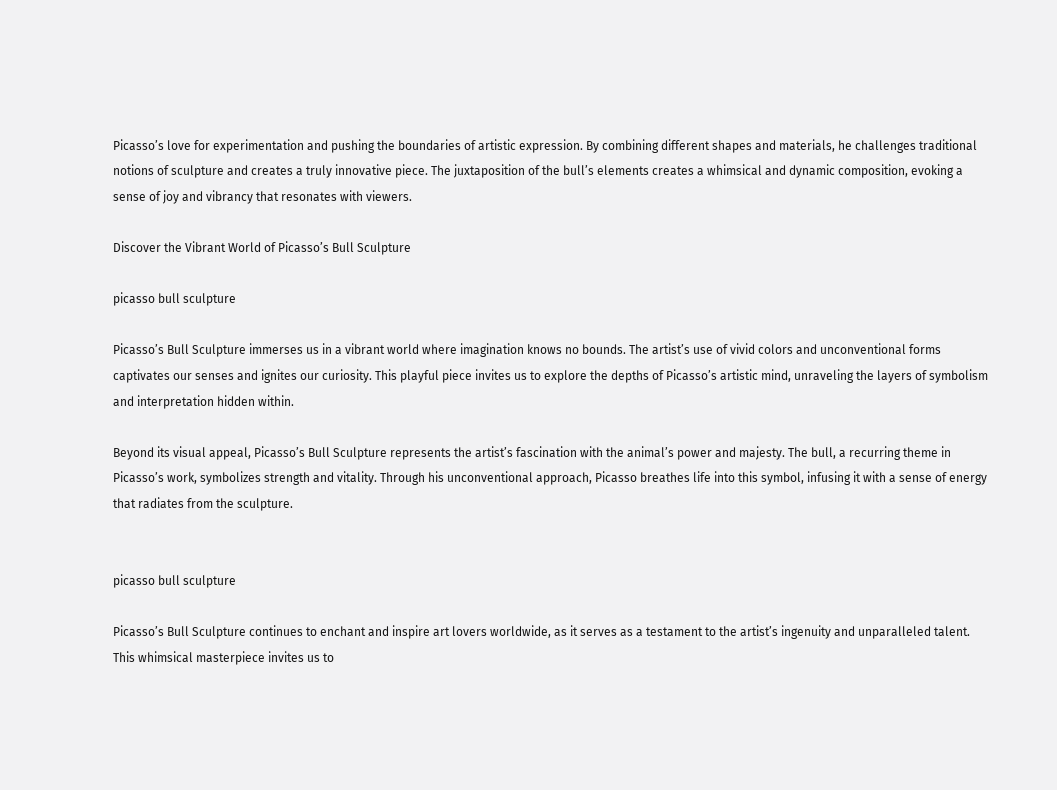Picasso’s love for experimentation and pushing the boundaries of artistic expression. By combining different shapes and materials, he challenges traditional notions of sculpture and creates a truly innovative piece. The juxtaposition of the bull’s elements creates a whimsical and dynamic composition, evoking a sense of joy and vibrancy that resonates with viewers.

Discover the Vibrant World of Picasso’s Bull Sculpture

picasso bull sculpture

Picasso’s Bull Sculpture immerses us in a vibrant world where imagination knows no bounds. The artist’s use of vivid colors and unconventional forms captivates our senses and ignites our curiosity. This playful piece invites us to explore the depths of Picasso’s artistic mind, unraveling the layers of symbolism and interpretation hidden within.

Beyond its visual appeal, Picasso’s Bull Sculpture represents the artist’s fascination with the animal’s power and majesty. The bull, a recurring theme in Picasso’s work, symbolizes strength and vitality. Through his unconventional approach, Picasso breathes life into this symbol, infusing it with a sense of energy that radiates from the sculpture.


picasso bull sculpture

Picasso’s Bull Sculpture continues to enchant and inspire art lovers worldwide, as it serves as a testament to the artist’s ingenuity and unparalleled talent. This whimsical masterpiece invites us to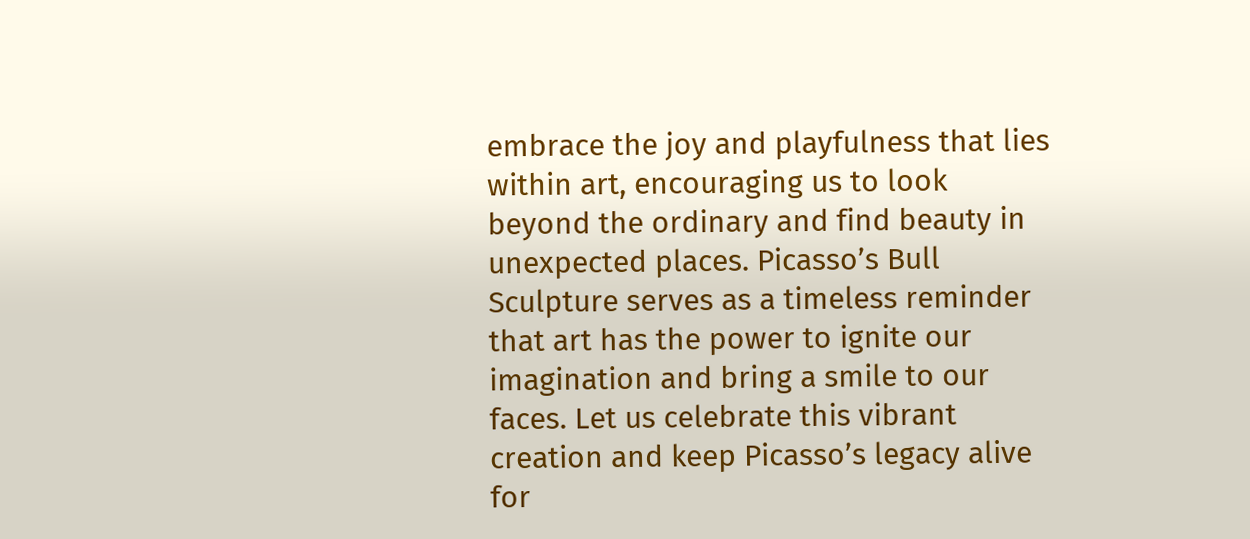embrace the joy and playfulness that lies within art, encouraging us to look beyond the ordinary and find beauty in unexpected places. Picasso’s Bull Sculpture serves as a timeless reminder that art has the power to ignite our imagination and bring a smile to our faces. Let us celebrate this vibrant creation and keep Picasso’s legacy alive for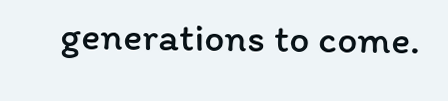generations to come.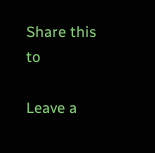Share this to

Leave a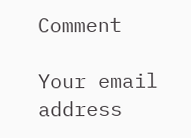Comment

Your email address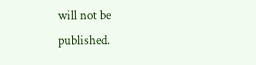will not be published.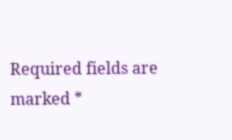Required fields are marked *